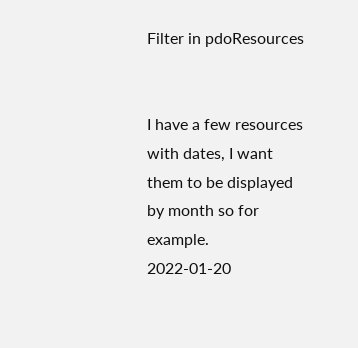Filter in pdoResources


I have a few resources with dates, I want them to be displayed by month so for example.
2022-01-20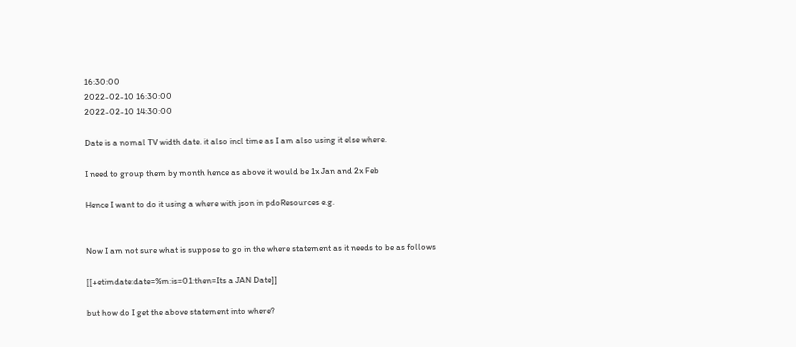16:30:00
2022-02-10 16:30:00
2022-02-10 14:30:00

Date is a nomal TV width date. it also incl time as I am also using it else where.

I need to group them by month hence as above it would be 1x Jan and 2x Feb

Hence I want to do it using a where with json in pdoResources e.g.


Now I am not sure what is suppose to go in the where statement as it needs to be as follows

[[+etimdate:date=%m:is=01:then=Its a JAN Date]]

but how do I get the above statement into where?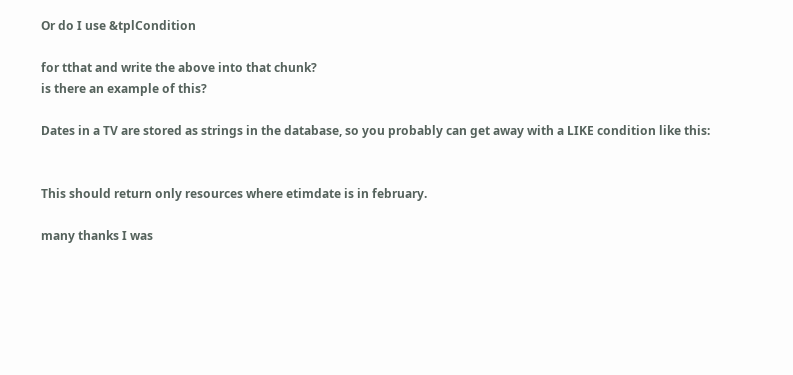Or do I use &tplCondition

for tthat and write the above into that chunk?
is there an example of this?

Dates in a TV are stored as strings in the database, so you probably can get away with a LIKE condition like this:


This should return only resources where etimdate is in february.

many thanks I was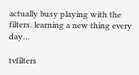actually busy playing with the filters. learning a new thing every day…

tvfilters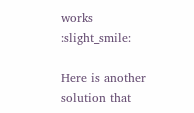works :slight_smile:

Here is another solution that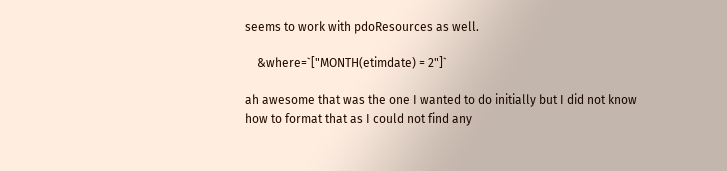seems to work with pdoResources as well.

    &where=`["MONTH(etimdate) = 2"]`

ah awesome that was the one I wanted to do initially but I did not know how to format that as I could not find any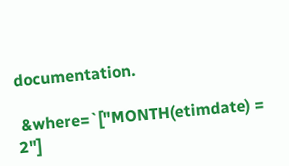documentation.

 &where=`["MONTH(etimdate) = 2"]